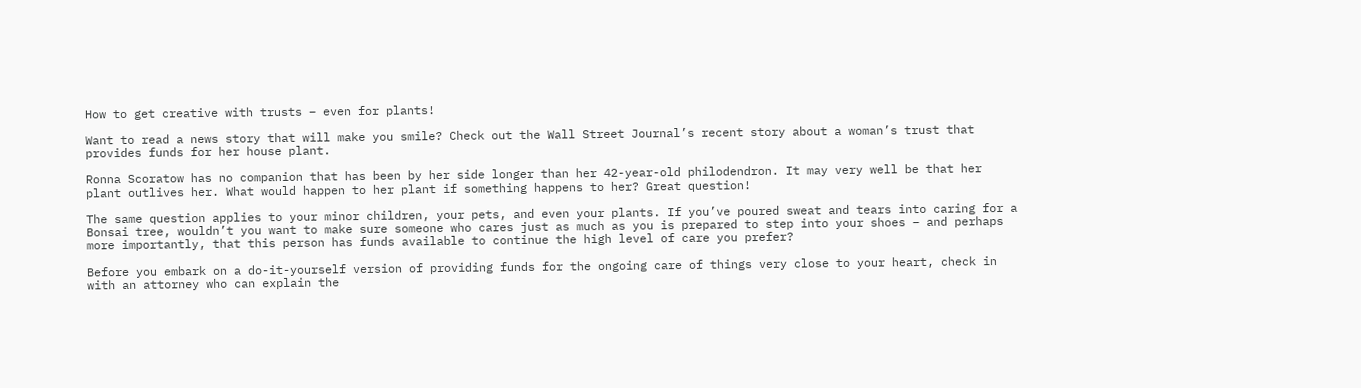How to get creative with trusts – even for plants!

Want to read a news story that will make you smile? Check out the Wall Street Journal’s recent story about a woman’s trust that provides funds for her house plant.

Ronna Scoratow has no companion that has been by her side longer than her 42-year-old philodendron. It may very well be that her plant outlives her. What would happen to her plant if something happens to her? Great question!

The same question applies to your minor children, your pets, and even your plants. If you’ve poured sweat and tears into caring for a Bonsai tree, wouldn’t you want to make sure someone who cares just as much as you is prepared to step into your shoes – and perhaps more importantly, that this person has funds available to continue the high level of care you prefer?

Before you embark on a do-it-yourself version of providing funds for the ongoing care of things very close to your heart, check in with an attorney who can explain the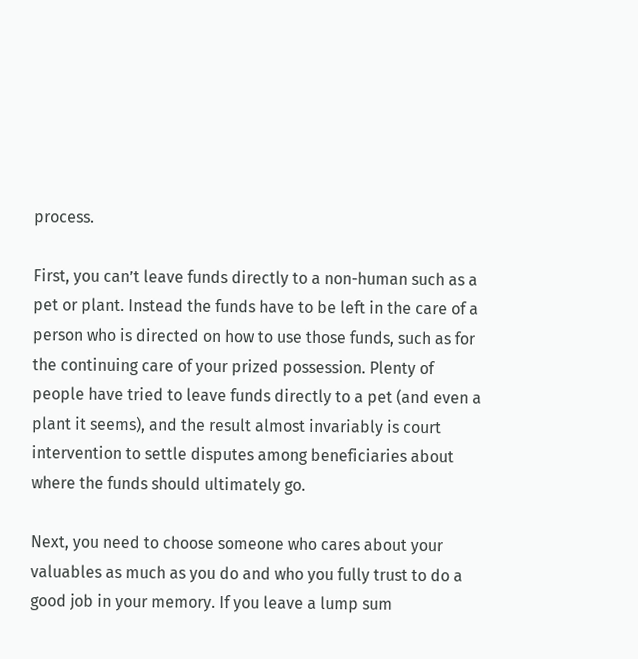process.

First, you can’t leave funds directly to a non-human such as a pet or plant. Instead the funds have to be left in the care of a person who is directed on how to use those funds, such as for the continuing care of your prized possession. Plenty of people have tried to leave funds directly to a pet (and even a plant it seems), and the result almost invariably is court intervention to settle disputes among beneficiaries about where the funds should ultimately go.

Next, you need to choose someone who cares about your valuables as much as you do and who you fully trust to do a good job in your memory. If you leave a lump sum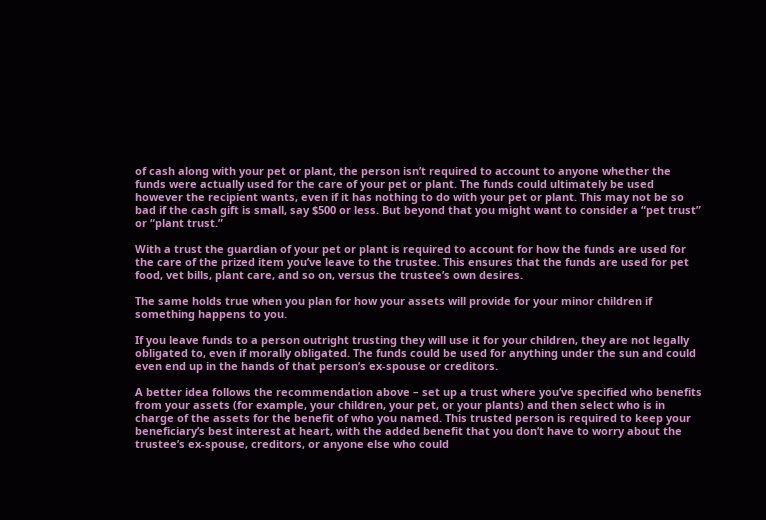of cash along with your pet or plant, the person isn’t required to account to anyone whether the funds were actually used for the care of your pet or plant. The funds could ultimately be used however the recipient wants, even if it has nothing to do with your pet or plant. This may not be so bad if the cash gift is small, say $500 or less. But beyond that you might want to consider a “pet trust” or “plant trust.”

With a trust the guardian of your pet or plant is required to account for how the funds are used for the care of the prized item you’ve leave to the trustee. This ensures that the funds are used for pet food, vet bills, plant care, and so on, versus the trustee’s own desires.

The same holds true when you plan for how your assets will provide for your minor children if something happens to you.

If you leave funds to a person outright trusting they will use it for your children, they are not legally obligated to, even if morally obligated. The funds could be used for anything under the sun and could even end up in the hands of that person’s ex-spouse or creditors.

A better idea follows the recommendation above – set up a trust where you’ve specified who benefits from your assets (for example, your children, your pet, or your plants) and then select who is in charge of the assets for the benefit of who you named. This trusted person is required to keep your beneficiary’s best interest at heart, with the added benefit that you don’t have to worry about the trustee’s ex-spouse, creditors, or anyone else who could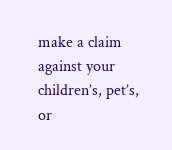make a claim against your children’s, pet’s, or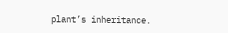plant’s inheritance.